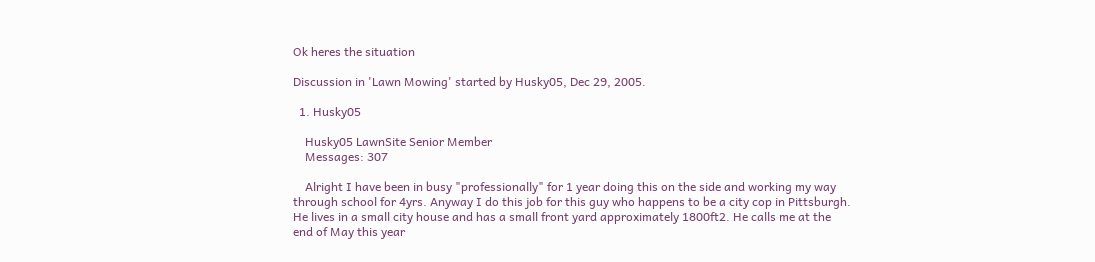Ok heres the situation

Discussion in 'Lawn Mowing' started by Husky05, Dec 29, 2005.

  1. Husky05

    Husky05 LawnSite Senior Member
    Messages: 307

    Alright I have been in busy "professionally" for 1 year doing this on the side and working my way through school for 4yrs. Anyway I do this job for this guy who happens to be a city cop in Pittsburgh. He lives in a small city house and has a small front yard approximately 1800ft2. He calls me at the end of May this year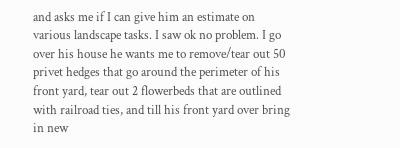and asks me if I can give him an estimate on various landscape tasks. I saw ok no problem. I go over his house he wants me to remove/tear out 50 privet hedges that go around the perimeter of his front yard, tear out 2 flowerbeds that are outlined with railroad ties, and till his front yard over bring in new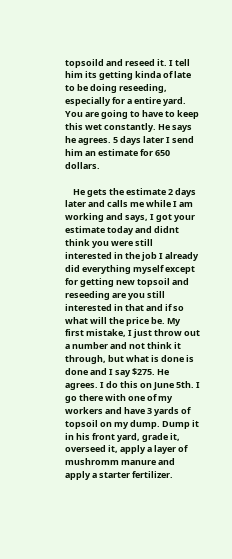topsoild and reseed it. I tell him its getting kinda of late to be doing reseeding, especially for a entire yard. You are going to have to keep this wet constantly. He says he agrees. 5 days later I send him an estimate for 650 dollars.

    He gets the estimate 2 days later and calls me while I am working and says, I got your estimate today and didnt think you were still interested in the job I already did everything myself except for getting new topsoil and reseeding are you still interested in that and if so what will the price be. My first mistake, I just throw out a number and not think it through, but what is done is done and I say $275. He agrees. I do this on June 5th. I go there with one of my workers and have 3 yards of topsoil on my dump. Dump it in his front yard, grade it, overseed it, apply a layer of mushromm manure and apply a starter fertilizer.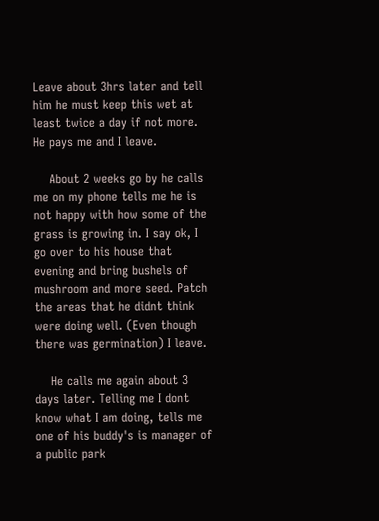Leave about 3hrs later and tell him he must keep this wet at least twice a day if not more. He pays me and I leave.

    About 2 weeks go by he calls me on my phone tells me he is not happy with how some of the grass is growing in. I say ok, I go over to his house that evening and bring bushels of mushroom and more seed. Patch the areas that he didnt think were doing well. (Even though there was germination) I leave.

    He calls me again about 3 days later. Telling me I dont know what I am doing, tells me one of his buddy's is manager of a public park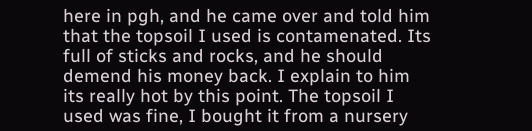here in pgh, and he came over and told him that the topsoil I used is contamenated. Its full of sticks and rocks, and he should demend his money back. I explain to him its really hot by this point. The topsoil I used was fine, I bought it from a nursery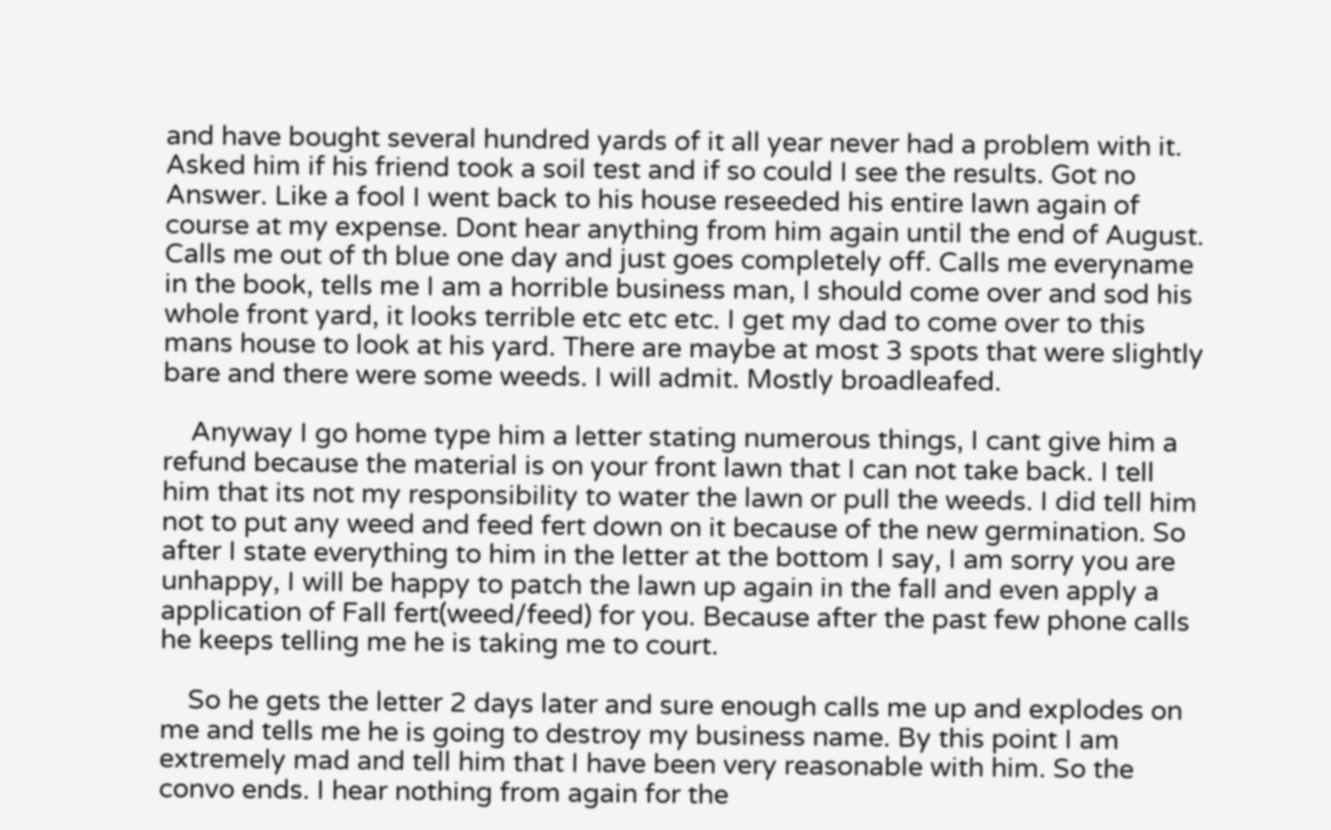and have bought several hundred yards of it all year never had a problem with it. Asked him if his friend took a soil test and if so could I see the results. Got no Answer. Like a fool I went back to his house reseeded his entire lawn again of course at my expense. Dont hear anything from him again until the end of August. Calls me out of th blue one day and just goes completely off. Calls me everyname in the book, tells me I am a horrible business man, I should come over and sod his whole front yard, it looks terrible etc etc etc. I get my dad to come over to this mans house to look at his yard. There are maybe at most 3 spots that were slightly bare and there were some weeds. I will admit. Mostly broadleafed.

    Anyway I go home type him a letter stating numerous things, I cant give him a refund because the material is on your front lawn that I can not take back. I tell him that its not my responsibility to water the lawn or pull the weeds. I did tell him not to put any weed and feed fert down on it because of the new germination. So after I state everything to him in the letter at the bottom I say, I am sorry you are unhappy, I will be happy to patch the lawn up again in the fall and even apply a application of Fall fert(weed/feed) for you. Because after the past few phone calls he keeps telling me he is taking me to court.

    So he gets the letter 2 days later and sure enough calls me up and explodes on me and tells me he is going to destroy my business name. By this point I am extremely mad and tell him that I have been very reasonable with him. So the convo ends. I hear nothing from again for the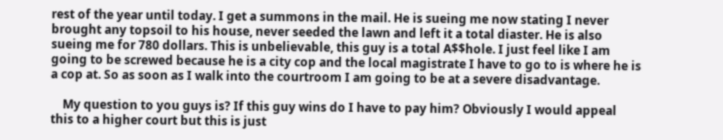rest of the year until today. I get a summons in the mail. He is sueing me now stating I never brought any topsoil to his house, never seeded the lawn and left it a total diaster. He is also sueing me for 780 dollars. This is unbelievable, this guy is a total A$$hole. I just feel like I am going to be screwed because he is a city cop and the local magistrate I have to go to is where he is a cop at. So as soon as I walk into the courtroom I am going to be at a severe disadvantage.

    My question to you guys is? If this guy wins do I have to pay him? Obviously I would appeal this to a higher court but this is just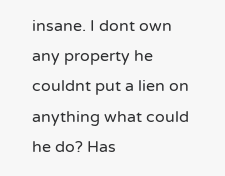insane. I dont own any property he couldnt put a lien on anything what could he do? Has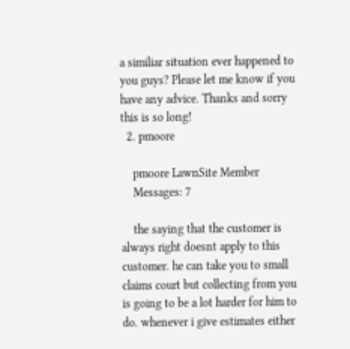a similiar situation ever happened to you guys? Please let me know if you have any advice. Thanks and sorry this is so long!
  2. pmoore

    pmoore LawnSite Member
    Messages: 7

    the saying that the customer is always right doesnt apply to this customer. he can take you to small claims court but collecting from you is going to be a lot harder for him to do. whenever i give estimates either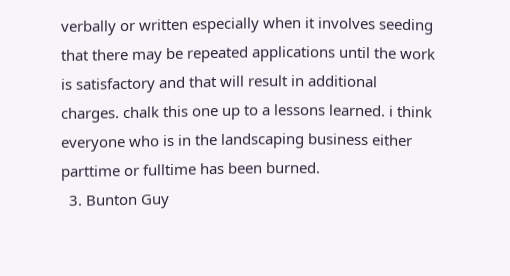verbally or written especially when it involves seeding that there may be repeated applications until the work is satisfactory and that will result in additional charges. chalk this one up to a lessons learned. i think everyone who is in the landscaping business either parttime or fulltime has been burned.
  3. Bunton Guy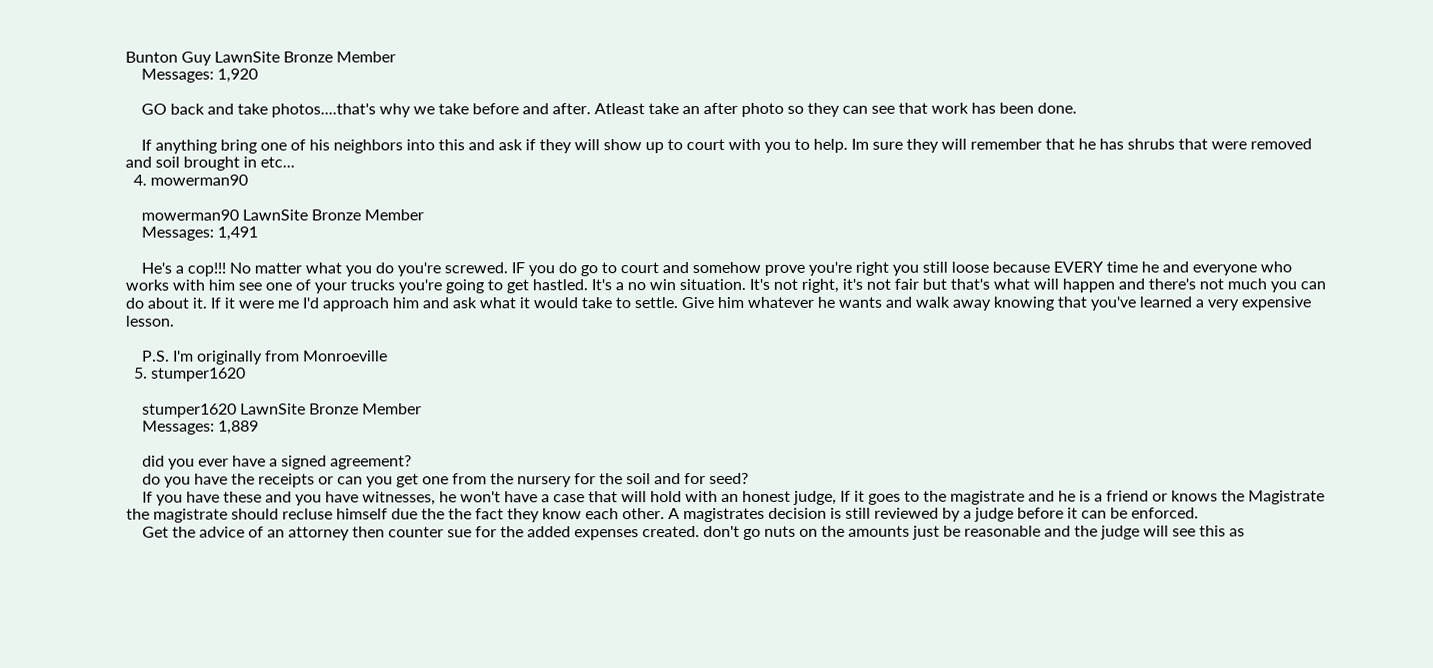Bunton Guy LawnSite Bronze Member
    Messages: 1,920

    GO back and take photos....that's why we take before and after. Atleast take an after photo so they can see that work has been done.

    If anything bring one of his neighbors into this and ask if they will show up to court with you to help. Im sure they will remember that he has shrubs that were removed and soil brought in etc...
  4. mowerman90

    mowerman90 LawnSite Bronze Member
    Messages: 1,491

    He's a cop!!! No matter what you do you're screwed. IF you do go to court and somehow prove you're right you still loose because EVERY time he and everyone who works with him see one of your trucks you're going to get hastled. It's a no win situation. It's not right, it's not fair but that's what will happen and there's not much you can do about it. If it were me I'd approach him and ask what it would take to settle. Give him whatever he wants and walk away knowing that you've learned a very expensive lesson.

    P.S. I'm originally from Monroeville
  5. stumper1620

    stumper1620 LawnSite Bronze Member
    Messages: 1,889

    did you ever have a signed agreement?
    do you have the receipts or can you get one from the nursery for the soil and for seed?
    If you have these and you have witnesses, he won't have a case that will hold with an honest judge, If it goes to the magistrate and he is a friend or knows the Magistrate the magistrate should recluse himself due the the fact they know each other. A magistrates decision is still reviewed by a judge before it can be enforced.
    Get the advice of an attorney then counter sue for the added expenses created. don't go nuts on the amounts just be reasonable and the judge will see this as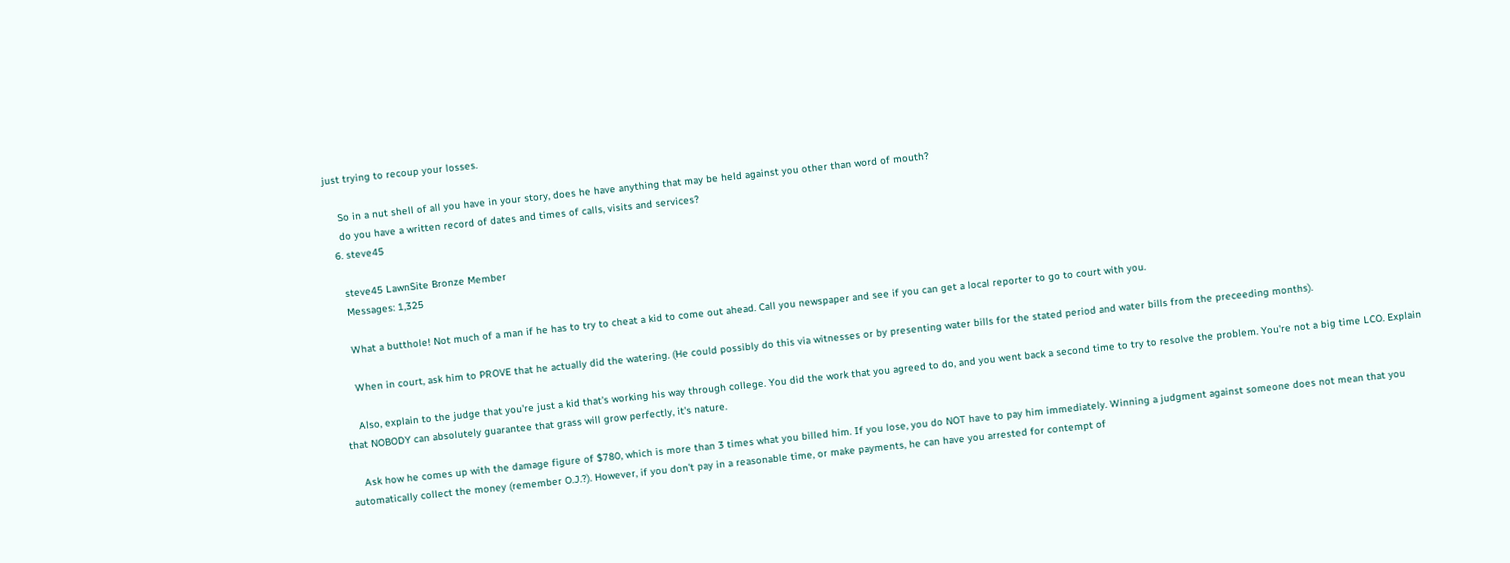just trying to recoup your losses.

    So in a nut shell of all you have in your story, does he have anything that may be held against you other than word of mouth?
    do you have a written record of dates and times of calls, visits and services?
  6. steve45

    steve45 LawnSite Bronze Member
    Messages: 1,325

    What a butthole! Not much of a man if he has to try to cheat a kid to come out ahead. Call you newspaper and see if you can get a local reporter to go to court with you.

    When in court, ask him to PROVE that he actually did the watering. (He could possibly do this via witnesses or by presenting water bills for the stated period and water bills from the preceeding months).

    Also, explain to the judge that you're just a kid that's working his way through college. You did the work that you agreed to do, and you went back a second time to try to resolve the problem. You're not a big time LCO. Explain that NOBODY can absolutely guarantee that grass will grow perfectly, it's nature.

    Ask how he comes up with the damage figure of $780, which is more than 3 times what you billed him. If you lose, you do NOT have to pay him immediately. Winning a judgment against someone does not mean that you automatically collect the money (remember O.J.?). However, if you don't pay in a reasonable time, or make payments, he can have you arrested for contempt of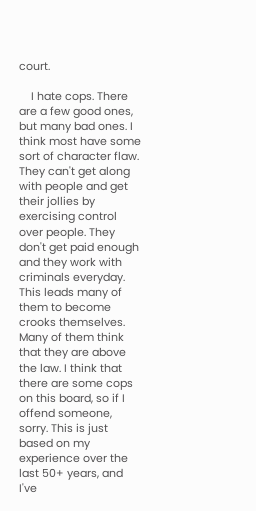court.

    I hate cops. There are a few good ones, but many bad ones. I think most have some sort of character flaw. They can't get along with people and get their jollies by exercising control over people. They don't get paid enough and they work with criminals everyday. This leads many of them to become crooks themselves. Many of them think that they are above the law. I think that there are some cops on this board, so if I offend someone, sorry. This is just based on my experience over the last 50+ years, and I've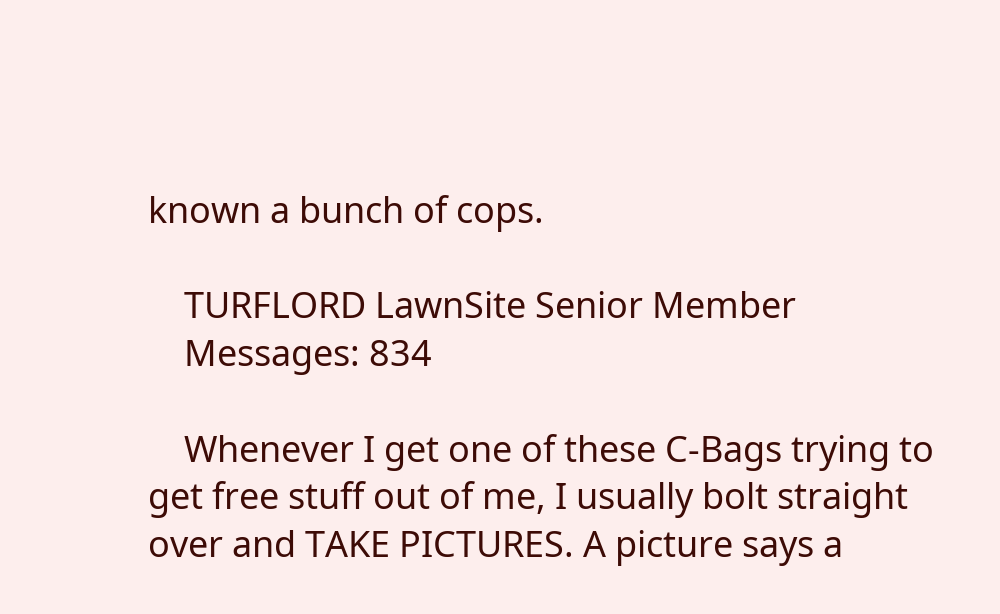known a bunch of cops.

    TURFLORD LawnSite Senior Member
    Messages: 834

    Whenever I get one of these C-Bags trying to get free stuff out of me, I usually bolt straight over and TAKE PICTURES. A picture says a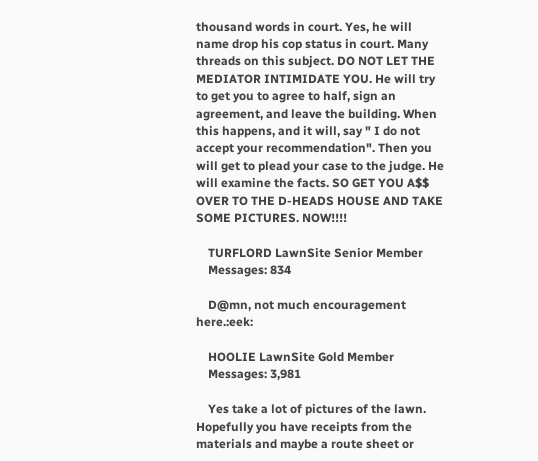thousand words in court. Yes, he will name drop his cop status in court. Many threads on this subject. DO NOT LET THE MEDIATOR INTIMIDATE YOU. He will try to get you to agree to half, sign an agreement, and leave the building. When this happens, and it will, say " I do not accept your recommendation". Then you will get to plead your case to the judge. He will examine the facts. SO GET YOU A$$ OVER TO THE D-HEADS HOUSE AND TAKE SOME PICTURES. NOW!!!!

    TURFLORD LawnSite Senior Member
    Messages: 834

    D@mn, not much encouragement here.:eek:

    HOOLIE LawnSite Gold Member
    Messages: 3,981

    Yes take a lot of pictures of the lawn. Hopefully you have receipts from the materials and maybe a route sheet or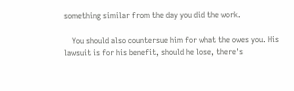something similar from the day you did the work.

    You should also countersue him for what the owes you. His lawsuit is for his benefit, should he lose, there's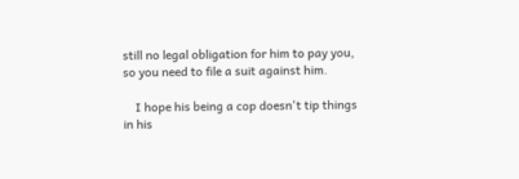still no legal obligation for him to pay you, so you need to file a suit against him.

    I hope his being a cop doesn't tip things in his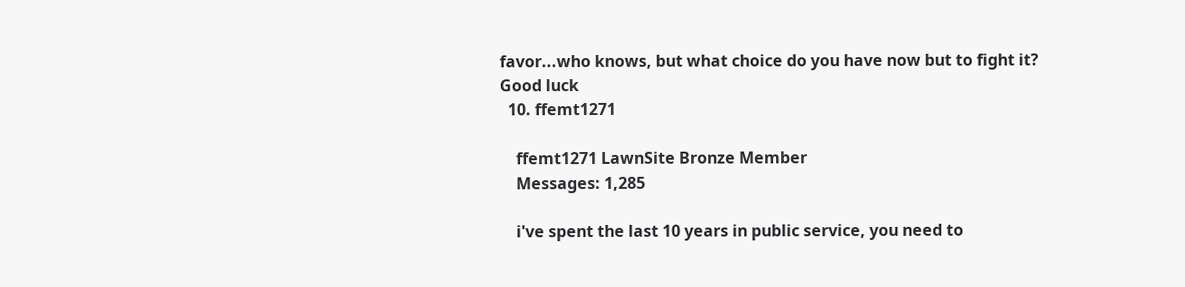favor...who knows, but what choice do you have now but to fight it? Good luck
  10. ffemt1271

    ffemt1271 LawnSite Bronze Member
    Messages: 1,285

    i've spent the last 10 years in public service, you need to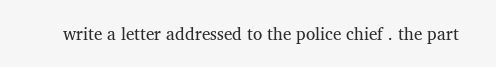write a letter addressed to the police chief . the part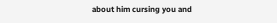about him cursing you and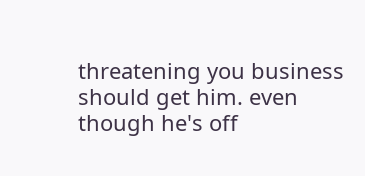threatening you business should get him. even though he's off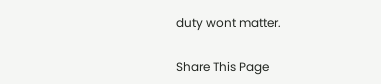duty wont matter.

Share This Page